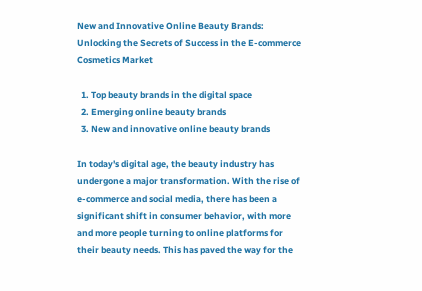New and Innovative Online Beauty Brands: Unlocking the Secrets of Success in the E-commerce Cosmetics Market

  1. Top beauty brands in the digital space
  2. Emerging online beauty brands
  3. New and innovative online beauty brands

In today's digital age, the beauty industry has undergone a major transformation. With the rise of e-commerce and social media, there has been a significant shift in consumer behavior, with more and more people turning to online platforms for their beauty needs. This has paved the way for the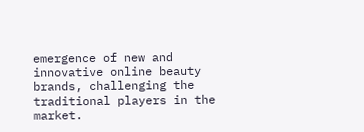emergence of new and innovative online beauty brands, challenging the traditional players in the market.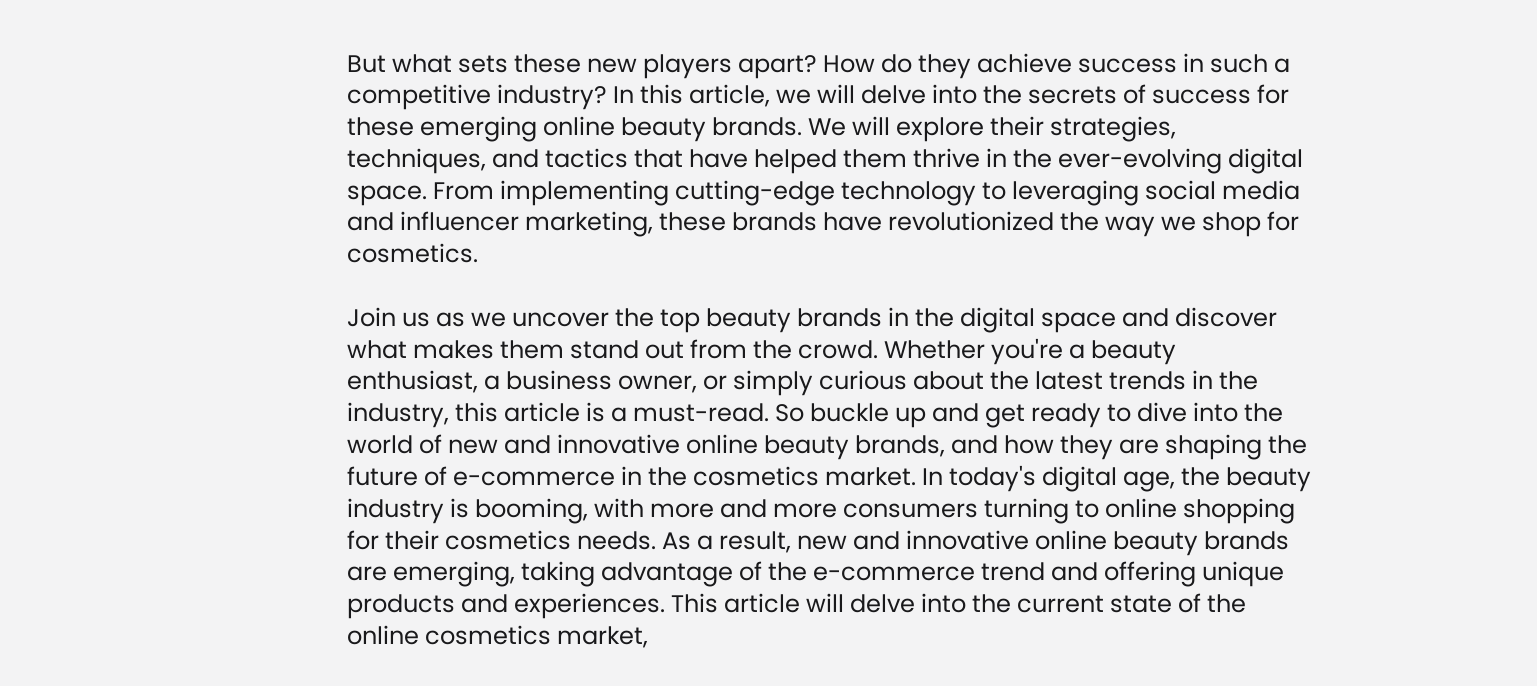But what sets these new players apart? How do they achieve success in such a competitive industry? In this article, we will delve into the secrets of success for these emerging online beauty brands. We will explore their strategies, techniques, and tactics that have helped them thrive in the ever-evolving digital space. From implementing cutting-edge technology to leveraging social media and influencer marketing, these brands have revolutionized the way we shop for cosmetics.

Join us as we uncover the top beauty brands in the digital space and discover what makes them stand out from the crowd. Whether you're a beauty enthusiast, a business owner, or simply curious about the latest trends in the industry, this article is a must-read. So buckle up and get ready to dive into the world of new and innovative online beauty brands, and how they are shaping the future of e-commerce in the cosmetics market. In today's digital age, the beauty industry is booming, with more and more consumers turning to online shopping for their cosmetics needs. As a result, new and innovative online beauty brands are emerging, taking advantage of the e-commerce trend and offering unique products and experiences. This article will delve into the current state of the online cosmetics market,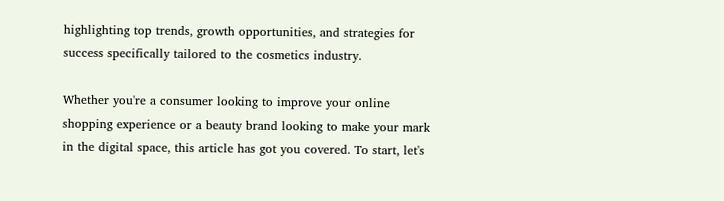highlighting top trends, growth opportunities, and strategies for success specifically tailored to the cosmetics industry.

Whether you're a consumer looking to improve your online shopping experience or a beauty brand looking to make your mark in the digital space, this article has got you covered. To start, let's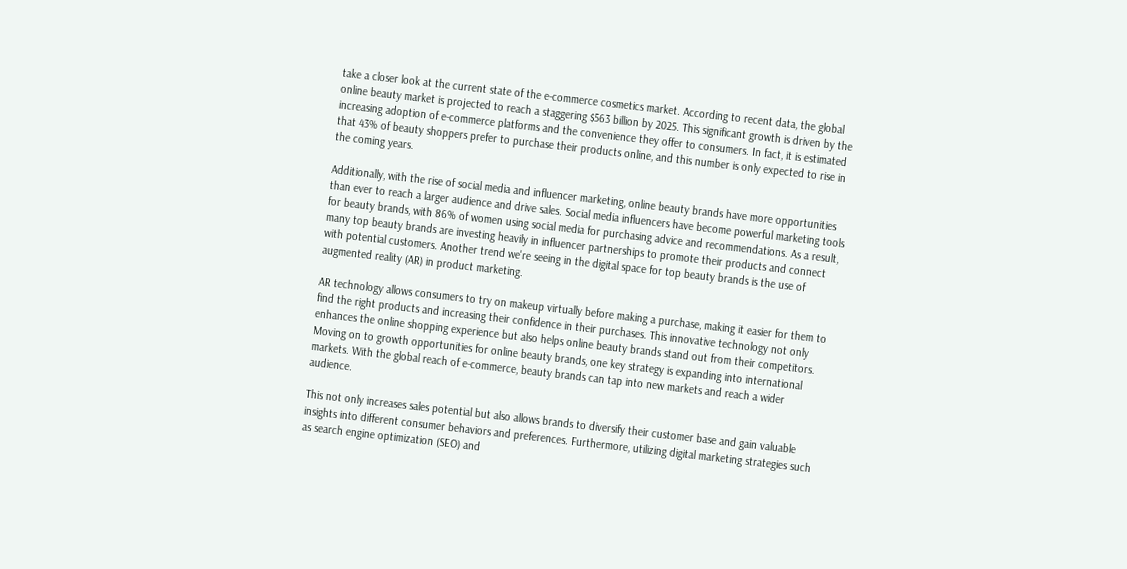take a closer look at the current state of the e-commerce cosmetics market. According to recent data, the global online beauty market is projected to reach a staggering $563 billion by 2025. This significant growth is driven by the increasing adoption of e-commerce platforms and the convenience they offer to consumers. In fact, it is estimated that 43% of beauty shoppers prefer to purchase their products online, and this number is only expected to rise in the coming years.

Additionally, with the rise of social media and influencer marketing, online beauty brands have more opportunities than ever to reach a larger audience and drive sales. Social media influencers have become powerful marketing tools for beauty brands, with 86% of women using social media for purchasing advice and recommendations. As a result, many top beauty brands are investing heavily in influencer partnerships to promote their products and connect with potential customers. Another trend we're seeing in the digital space for top beauty brands is the use of augmented reality (AR) in product marketing.

AR technology allows consumers to try on makeup virtually before making a purchase, making it easier for them to find the right products and increasing their confidence in their purchases. This innovative technology not only enhances the online shopping experience but also helps online beauty brands stand out from their competitors. Moving on to growth opportunities for online beauty brands, one key strategy is expanding into international markets. With the global reach of e-commerce, beauty brands can tap into new markets and reach a wider audience.

This not only increases sales potential but also allows brands to diversify their customer base and gain valuable insights into different consumer behaviors and preferences. Furthermore, utilizing digital marketing strategies such as search engine optimization (SEO) and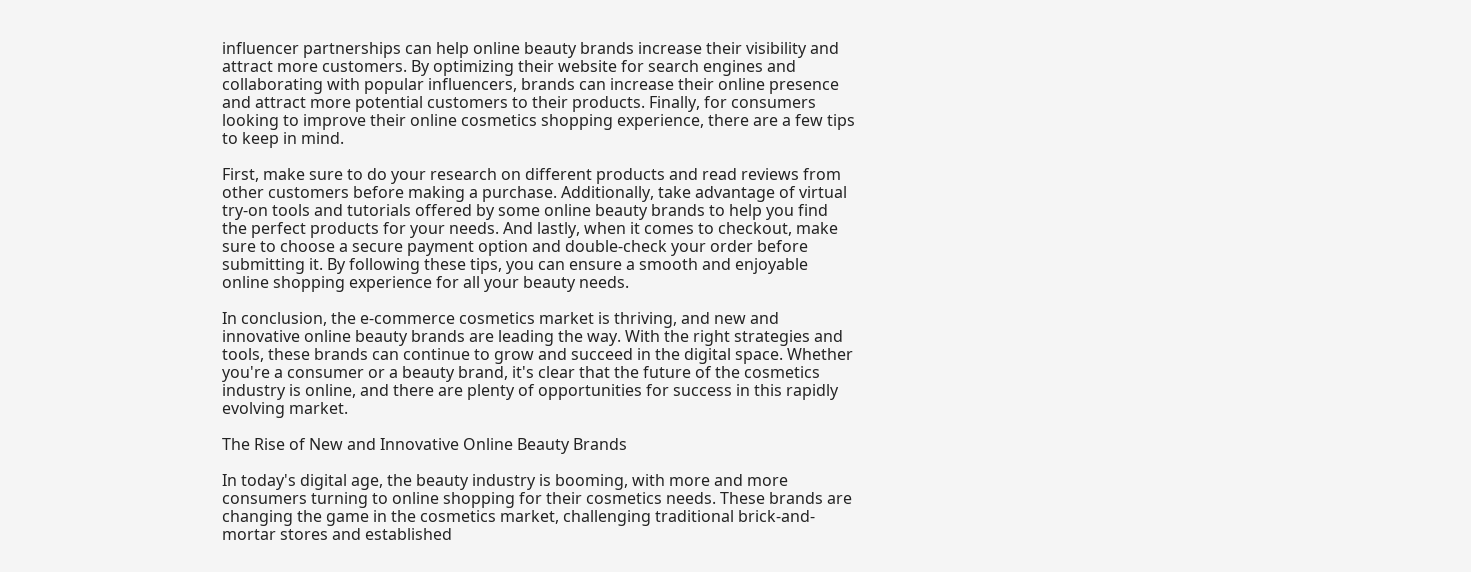influencer partnerships can help online beauty brands increase their visibility and attract more customers. By optimizing their website for search engines and collaborating with popular influencers, brands can increase their online presence and attract more potential customers to their products. Finally, for consumers looking to improve their online cosmetics shopping experience, there are a few tips to keep in mind.

First, make sure to do your research on different products and read reviews from other customers before making a purchase. Additionally, take advantage of virtual try-on tools and tutorials offered by some online beauty brands to help you find the perfect products for your needs. And lastly, when it comes to checkout, make sure to choose a secure payment option and double-check your order before submitting it. By following these tips, you can ensure a smooth and enjoyable online shopping experience for all your beauty needs.

In conclusion, the e-commerce cosmetics market is thriving, and new and innovative online beauty brands are leading the way. With the right strategies and tools, these brands can continue to grow and succeed in the digital space. Whether you're a consumer or a beauty brand, it's clear that the future of the cosmetics industry is online, and there are plenty of opportunities for success in this rapidly evolving market.

The Rise of New and Innovative Online Beauty Brands

In today's digital age, the beauty industry is booming, with more and more consumers turning to online shopping for their cosmetics needs. These brands are changing the game in the cosmetics market, challenging traditional brick-and-mortar stores and established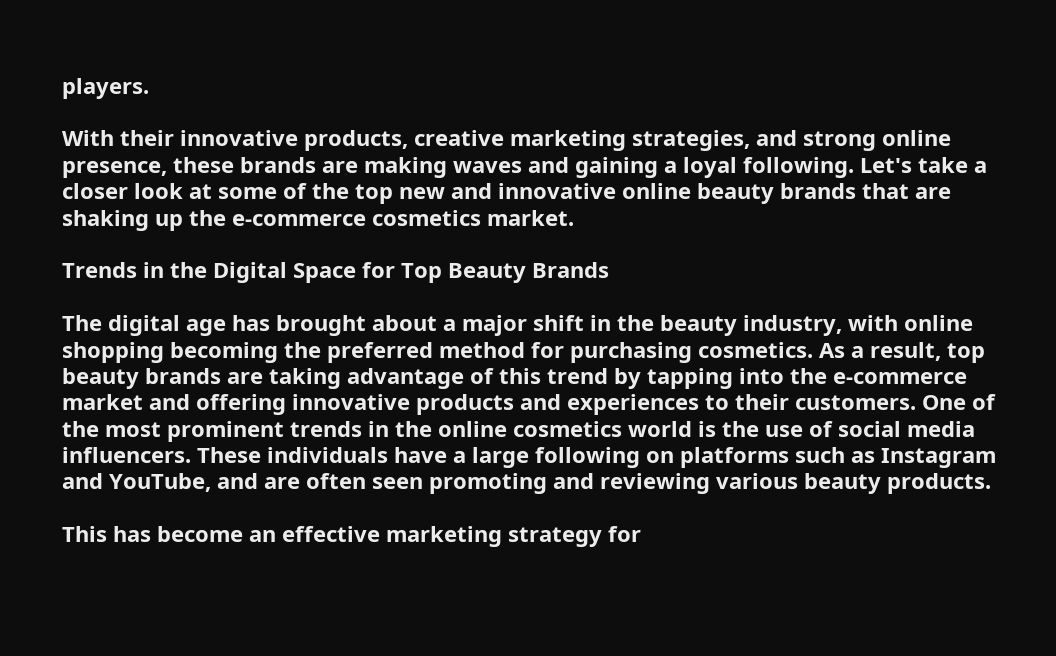players.

With their innovative products, creative marketing strategies, and strong online presence, these brands are making waves and gaining a loyal following. Let's take a closer look at some of the top new and innovative online beauty brands that are shaking up the e-commerce cosmetics market.

Trends in the Digital Space for Top Beauty Brands

The digital age has brought about a major shift in the beauty industry, with online shopping becoming the preferred method for purchasing cosmetics. As a result, top beauty brands are taking advantage of this trend by tapping into the e-commerce market and offering innovative products and experiences to their customers. One of the most prominent trends in the online cosmetics world is the use of social media influencers. These individuals have a large following on platforms such as Instagram and YouTube, and are often seen promoting and reviewing various beauty products.

This has become an effective marketing strategy for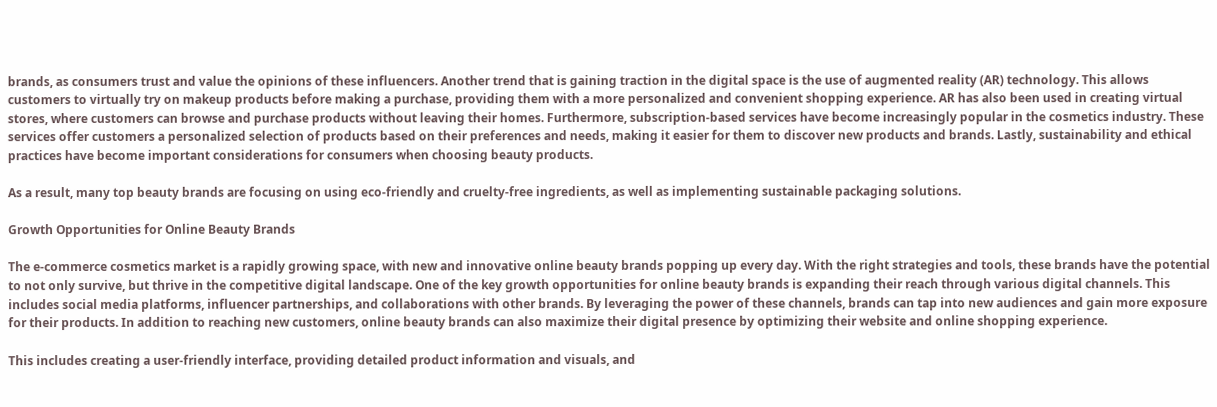brands, as consumers trust and value the opinions of these influencers. Another trend that is gaining traction in the digital space is the use of augmented reality (AR) technology. This allows customers to virtually try on makeup products before making a purchase, providing them with a more personalized and convenient shopping experience. AR has also been used in creating virtual stores, where customers can browse and purchase products without leaving their homes. Furthermore, subscription-based services have become increasingly popular in the cosmetics industry. These services offer customers a personalized selection of products based on their preferences and needs, making it easier for them to discover new products and brands. Lastly, sustainability and ethical practices have become important considerations for consumers when choosing beauty products.

As a result, many top beauty brands are focusing on using eco-friendly and cruelty-free ingredients, as well as implementing sustainable packaging solutions.

Growth Opportunities for Online Beauty Brands

The e-commerce cosmetics market is a rapidly growing space, with new and innovative online beauty brands popping up every day. With the right strategies and tools, these brands have the potential to not only survive, but thrive in the competitive digital landscape. One of the key growth opportunities for online beauty brands is expanding their reach through various digital channels. This includes social media platforms, influencer partnerships, and collaborations with other brands. By leveraging the power of these channels, brands can tap into new audiences and gain more exposure for their products. In addition to reaching new customers, online beauty brands can also maximize their digital presence by optimizing their website and online shopping experience.

This includes creating a user-friendly interface, providing detailed product information and visuals, and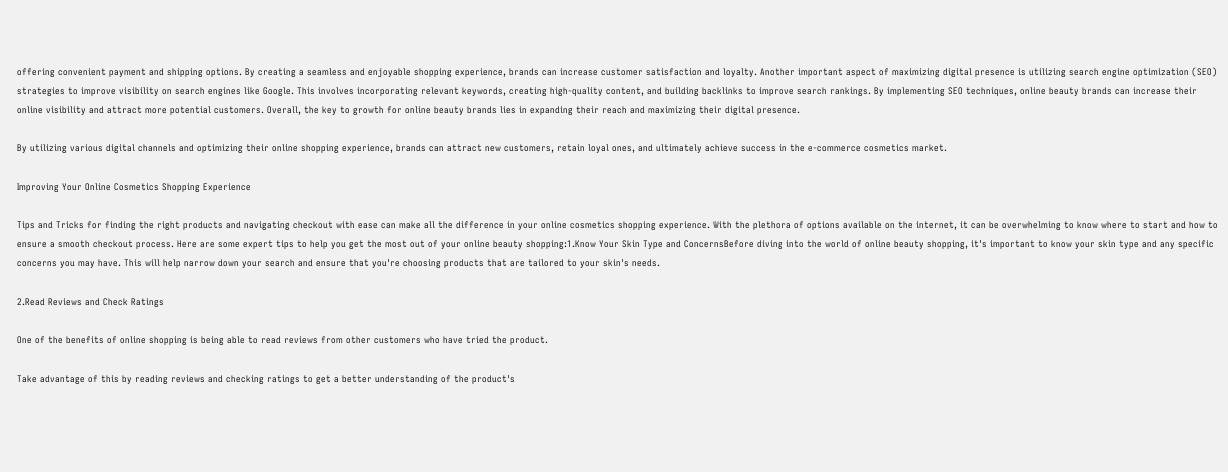offering convenient payment and shipping options. By creating a seamless and enjoyable shopping experience, brands can increase customer satisfaction and loyalty. Another important aspect of maximizing digital presence is utilizing search engine optimization (SEO) strategies to improve visibility on search engines like Google. This involves incorporating relevant keywords, creating high-quality content, and building backlinks to improve search rankings. By implementing SEO techniques, online beauty brands can increase their online visibility and attract more potential customers. Overall, the key to growth for online beauty brands lies in expanding their reach and maximizing their digital presence.

By utilizing various digital channels and optimizing their online shopping experience, brands can attract new customers, retain loyal ones, and ultimately achieve success in the e-commerce cosmetics market.

Improving Your Online Cosmetics Shopping Experience

Tips and Tricks for finding the right products and navigating checkout with ease can make all the difference in your online cosmetics shopping experience. With the plethora of options available on the internet, it can be overwhelming to know where to start and how to ensure a smooth checkout process. Here are some expert tips to help you get the most out of your online beauty shopping:1.Know Your Skin Type and ConcernsBefore diving into the world of online beauty shopping, it's important to know your skin type and any specific concerns you may have. This will help narrow down your search and ensure that you're choosing products that are tailored to your skin's needs.

2.Read Reviews and Check Ratings

One of the benefits of online shopping is being able to read reviews from other customers who have tried the product.

Take advantage of this by reading reviews and checking ratings to get a better understanding of the product's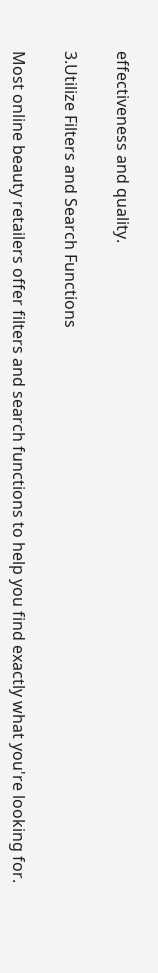effectiveness and quality.

3.Utilize Filters and Search Functions

Most online beauty retailers offer filters and search functions to help you find exactly what you're looking for.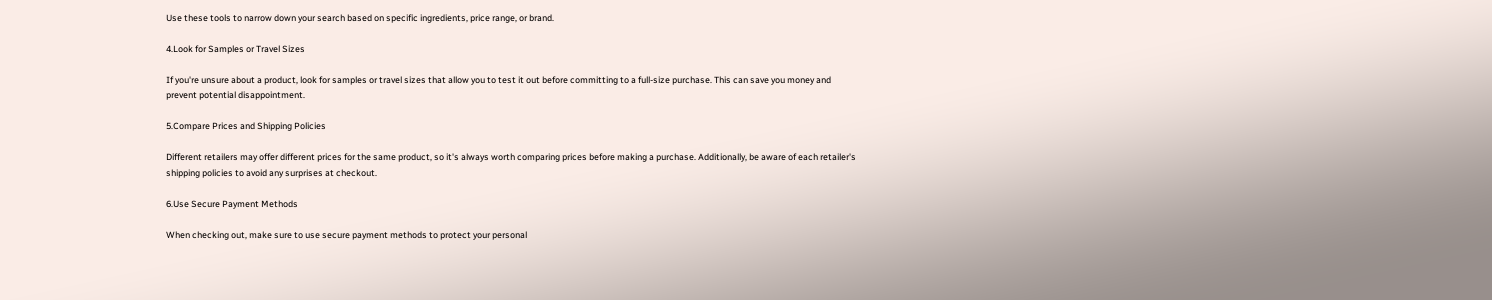Use these tools to narrow down your search based on specific ingredients, price range, or brand.

4.Look for Samples or Travel Sizes

If you're unsure about a product, look for samples or travel sizes that allow you to test it out before committing to a full-size purchase. This can save you money and prevent potential disappointment.

5.Compare Prices and Shipping Policies

Different retailers may offer different prices for the same product, so it's always worth comparing prices before making a purchase. Additionally, be aware of each retailer's shipping policies to avoid any surprises at checkout.

6.Use Secure Payment Methods

When checking out, make sure to use secure payment methods to protect your personal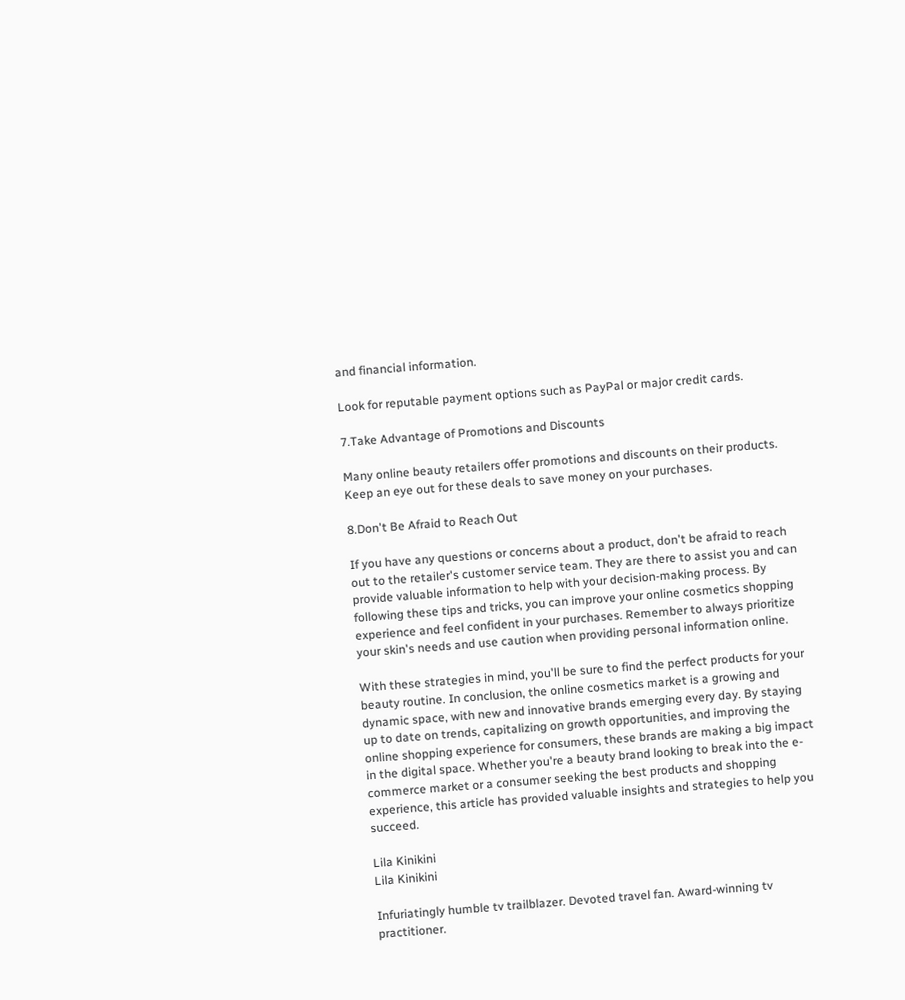and financial information.

Look for reputable payment options such as PayPal or major credit cards.

7.Take Advantage of Promotions and Discounts

Many online beauty retailers offer promotions and discounts on their products. Keep an eye out for these deals to save money on your purchases.

8.Don't Be Afraid to Reach Out

If you have any questions or concerns about a product, don't be afraid to reach out to the retailer's customer service team. They are there to assist you and can provide valuable information to help with your decision-making process. By following these tips and tricks, you can improve your online cosmetics shopping experience and feel confident in your purchases. Remember to always prioritize your skin's needs and use caution when providing personal information online.

With these strategies in mind, you'll be sure to find the perfect products for your beauty routine. In conclusion, the online cosmetics market is a growing and dynamic space, with new and innovative brands emerging every day. By staying up to date on trends, capitalizing on growth opportunities, and improving the online shopping experience for consumers, these brands are making a big impact in the digital space. Whether you're a beauty brand looking to break into the e-commerce market or a consumer seeking the best products and shopping experience, this article has provided valuable insights and strategies to help you succeed.

Lila Kinikini
Lila Kinikini

Infuriatingly humble tv trailblazer. Devoted travel fan. Award-winning tv practitioner.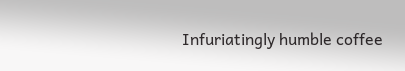Infuriatingly humble coffee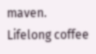maven. Lifelong coffee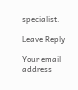specialist.

Leave Reply

Your email address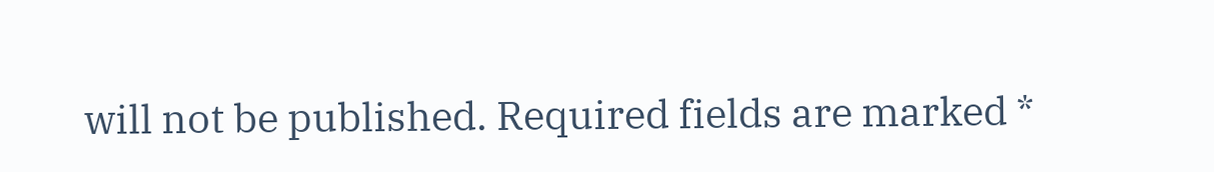will not be published. Required fields are marked *